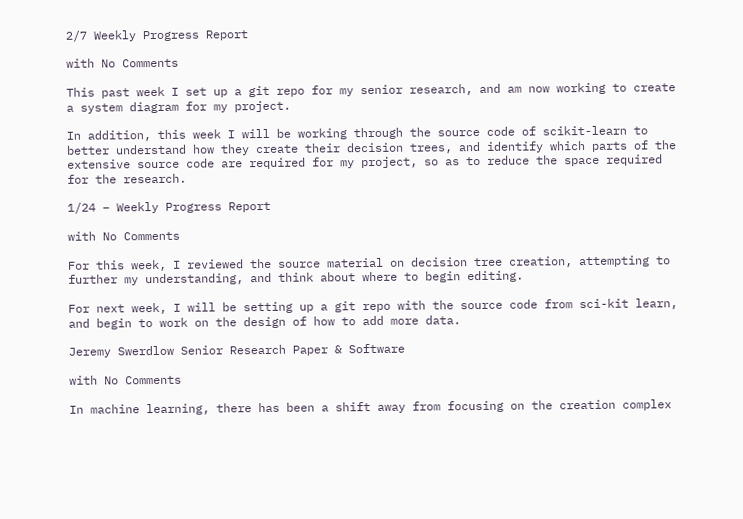2/7 Weekly Progress Report

with No Comments

This past week I set up a git repo for my senior research, and am now working to create a system diagram for my project.

In addition, this week I will be working through the source code of scikit-learn to better understand how they create their decision trees, and identify which parts of the extensive source code are required for my project, so as to reduce the space required for the research.

1/24 – Weekly Progress Report

with No Comments

For this week, I reviewed the source material on decision tree creation, attempting to further my understanding, and think about where to begin editing.

For next week, I will be setting up a git repo with the source code from sci-kit learn, and begin to work on the design of how to add more data.

Jeremy Swerdlow Senior Research Paper & Software

with No Comments

In machine learning, there has been a shift away from focusing on the creation complex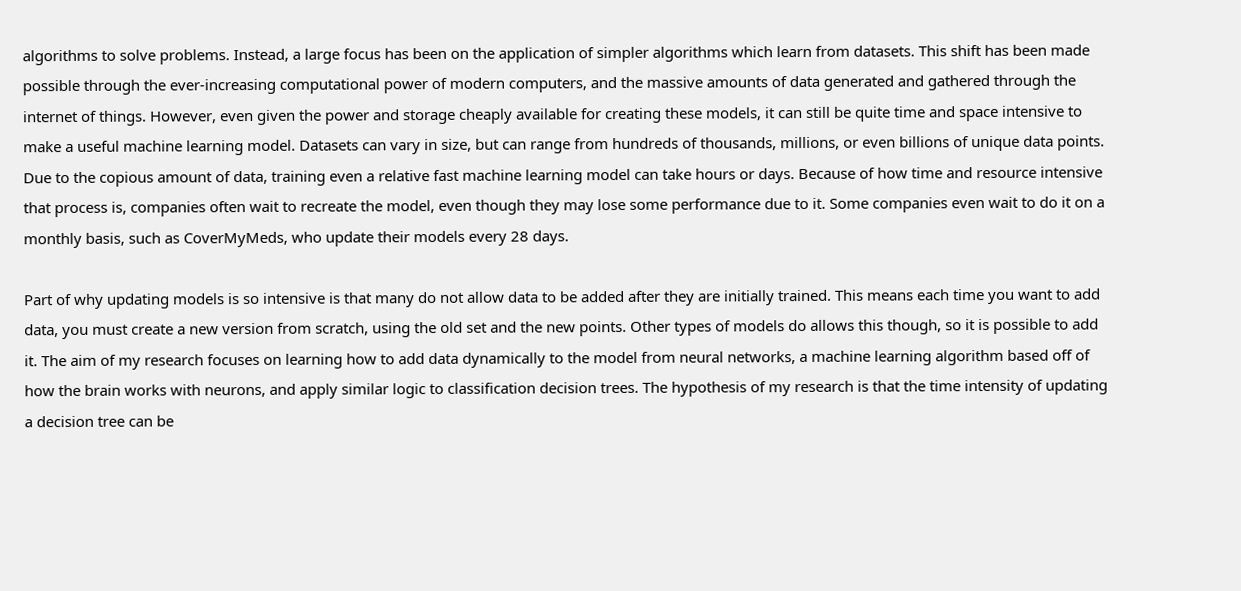algorithms to solve problems. Instead, a large focus has been on the application of simpler algorithms which learn from datasets. This shift has been made possible through the ever-increasing computational power of modern computers, and the massive amounts of data generated and gathered through the internet of things. However, even given the power and storage cheaply available for creating these models, it can still be quite time and space intensive to make a useful machine learning model. Datasets can vary in size, but can range from hundreds of thousands, millions, or even billions of unique data points. Due to the copious amount of data, training even a relative fast machine learning model can take hours or days. Because of how time and resource intensive that process is, companies often wait to recreate the model, even though they may lose some performance due to it. Some companies even wait to do it on a monthly basis, such as CoverMyMeds, who update their models every 28 days.

Part of why updating models is so intensive is that many do not allow data to be added after they are initially trained. This means each time you want to add data, you must create a new version from scratch, using the old set and the new points. Other types of models do allows this though, so it is possible to add it. The aim of my research focuses on learning how to add data dynamically to the model from neural networks, a machine learning algorithm based off of how the brain works with neurons, and apply similar logic to classification decision trees. The hypothesis of my research is that the time intensity of updating a decision tree can be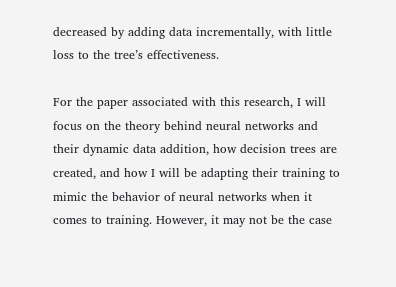decreased by adding data incrementally, with little loss to the tree’s effectiveness.

For the paper associated with this research, I will focus on the theory behind neural networks and their dynamic data addition, how decision trees are created, and how I will be adapting their training to mimic the behavior of neural networks when it comes to training. However, it may not be the case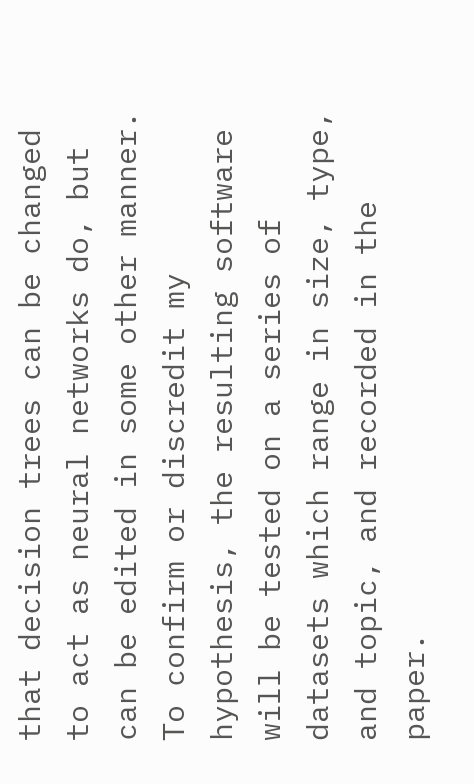that decision trees can be changed to act as neural networks do, but can be edited in some other manner. To confirm or discredit my hypothesis, the resulting software will be tested on a series of datasets which range in size, type, and topic, and recorded in the paper.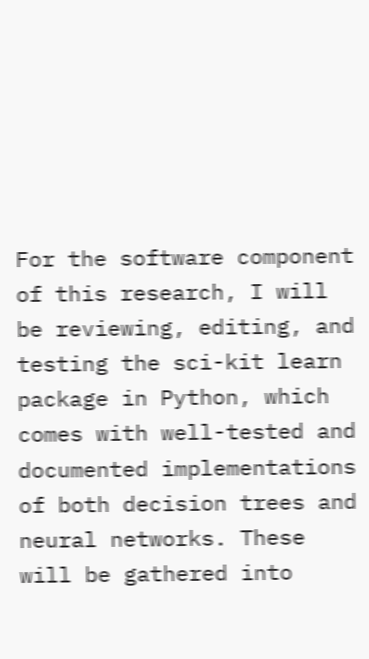For the software component of this research, I will be reviewing, editing, and testing the sci-kit learn package in Python, which comes with well-tested and documented implementations of both decision trees and neural networks. These will be gathered into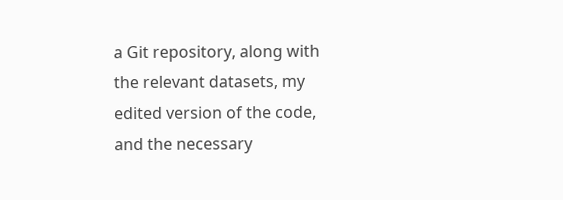a Git repository, along with the relevant datasets, my edited version of the code, and the necessary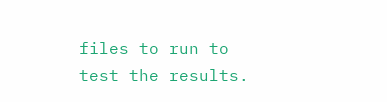files to run to test the results.